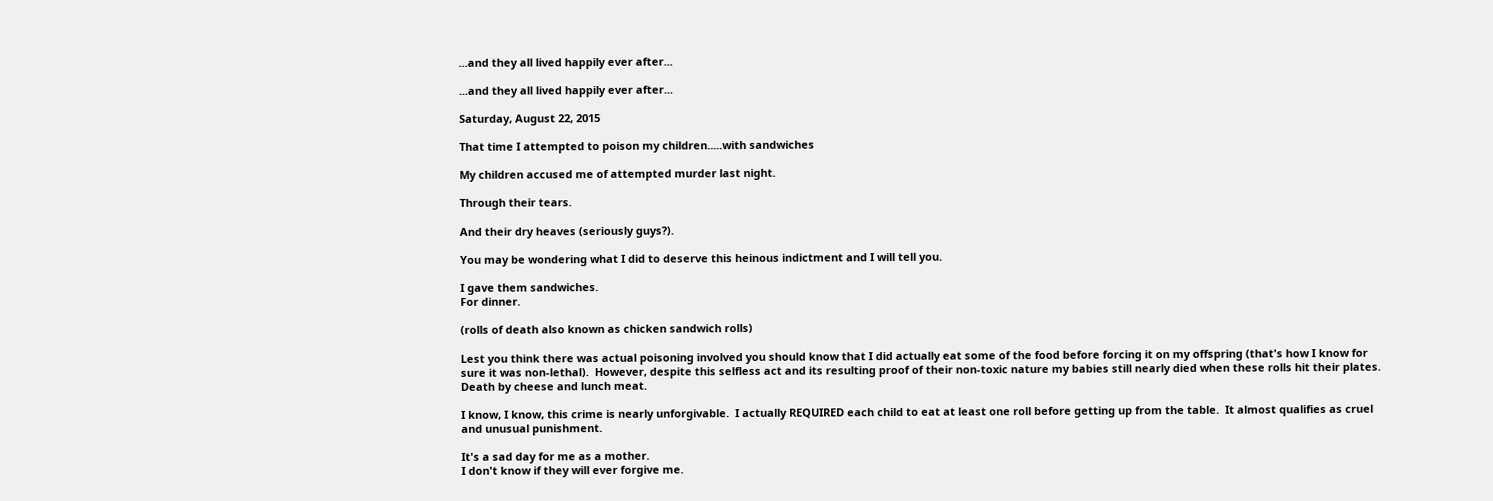...and they all lived happily ever after...

...and they all lived happily ever after...

Saturday, August 22, 2015

That time I attempted to poison my children.....with sandwiches

My children accused me of attempted murder last night.

Through their tears.

And their dry heaves (seriously guys?).

You may be wondering what I did to deserve this heinous indictment and I will tell you.

I gave them sandwiches.
For dinner.

(rolls of death also known as chicken sandwich rolls)

Lest you think there was actual poisoning involved you should know that I did actually eat some of the food before forcing it on my offspring (that's how I know for sure it was non-lethal).  However, despite this selfless act and its resulting proof of their non-toxic nature my babies still nearly died when these rolls hit their plates.  Death by cheese and lunch meat.

I know, I know, this crime is nearly unforgivable.  I actually REQUIRED each child to eat at least one roll before getting up from the table.  It almost qualifies as cruel and unusual punishment.

It's a sad day for me as a mother.
I don't know if they will ever forgive me.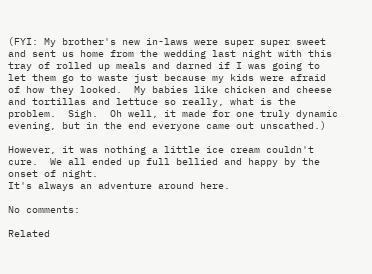(FYI: My brother's new in-laws were super super sweet and sent us home from the wedding last night with this tray of rolled up meals and darned if I was going to let them go to waste just because my kids were afraid of how they looked.  My babies like chicken and cheese and tortillas and lettuce so really, what is the problem.  Sigh.  Oh well, it made for one truly dynamic evening, but in the end everyone came out unscathed.)

However, it was nothing a little ice cream couldn't cure.  We all ended up full bellied and happy by the onset of night.
It's always an adventure around here.

No comments:

Related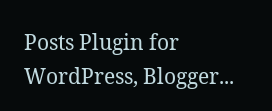Posts Plugin for WordPress, Blogger...